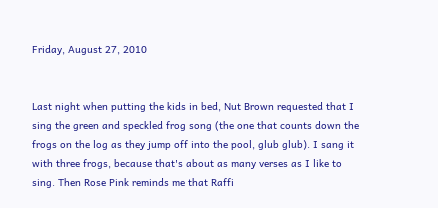Friday, August 27, 2010


Last night when putting the kids in bed, Nut Brown requested that I sing the green and speckled frog song (the one that counts down the frogs on the log as they jump off into the pool, glub glub). I sang it with three frogs, because that's about as many verses as I like to sing. Then Rose Pink reminds me that Raffi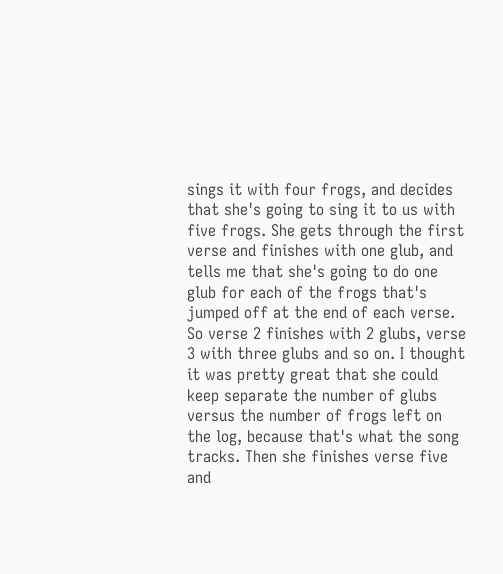sings it with four frogs, and decides that she's going to sing it to us with five frogs. She gets through the first verse and finishes with one glub, and tells me that she's going to do one glub for each of the frogs that's jumped off at the end of each verse. So verse 2 finishes with 2 glubs, verse 3 with three glubs and so on. I thought it was pretty great that she could keep separate the number of glubs versus the number of frogs left on the log, because that's what the song tracks. Then she finishes verse five and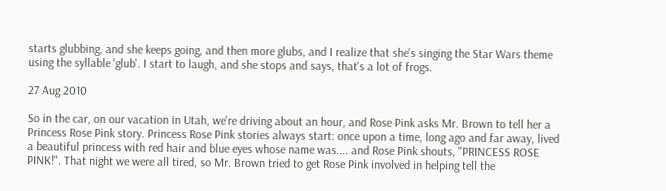starts glubbing, and she keeps going, and then more glubs, and I realize that she's singing the Star Wars theme using the syllable 'glub'. I start to laugh, and she stops and says, that's a lot of frogs.

27 Aug 2010

So in the car, on our vacation in Utah, we're driving about an hour, and Rose Pink asks Mr. Brown to tell her a Princess Rose Pink story. Princess Rose Pink stories always start: once upon a time, long ago and far away, lived a beautiful princess with red hair and blue eyes whose name was.... and Rose Pink shouts, "PRINCESS ROSE PINK!". That night we were all tired, so Mr. Brown tried to get Rose Pink involved in helping tell the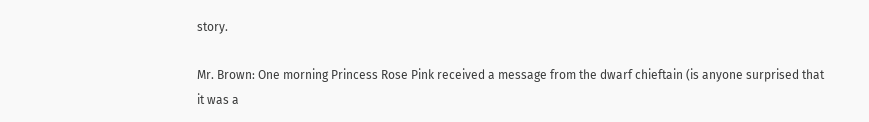story.

Mr. Brown: One morning Princess Rose Pink received a message from the dwarf chieftain (is anyone surprised that it was a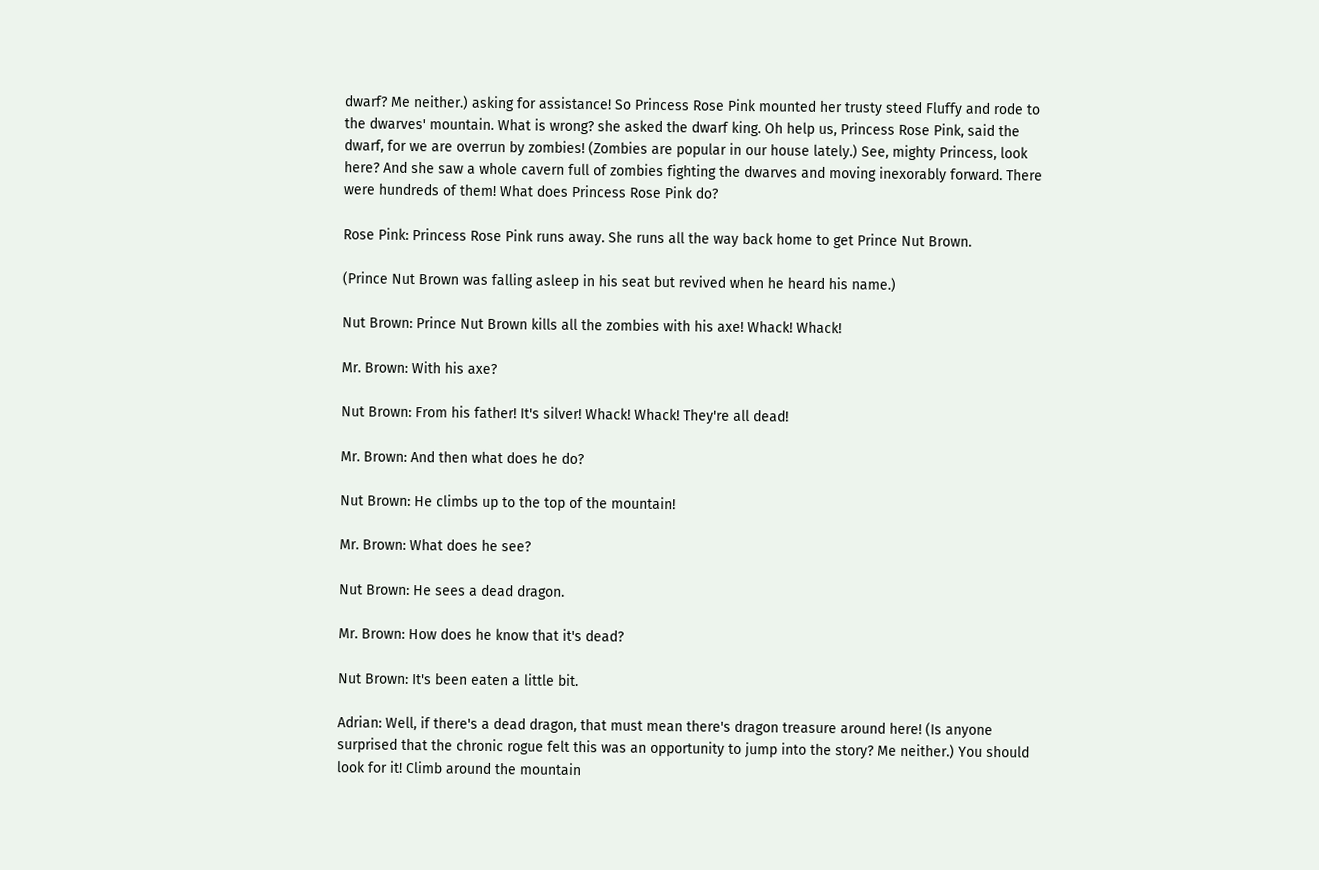dwarf? Me neither.) asking for assistance! So Princess Rose Pink mounted her trusty steed Fluffy and rode to the dwarves' mountain. What is wrong? she asked the dwarf king. Oh help us, Princess Rose Pink, said the dwarf, for we are overrun by zombies! (Zombies are popular in our house lately.) See, mighty Princess, look here? And she saw a whole cavern full of zombies fighting the dwarves and moving inexorably forward. There were hundreds of them! What does Princess Rose Pink do?

Rose Pink: Princess Rose Pink runs away. She runs all the way back home to get Prince Nut Brown.

(Prince Nut Brown was falling asleep in his seat but revived when he heard his name.)

Nut Brown: Prince Nut Brown kills all the zombies with his axe! Whack! Whack!

Mr. Brown: With his axe?

Nut Brown: From his father! It's silver! Whack! Whack! They're all dead!

Mr. Brown: And then what does he do?

Nut Brown: He climbs up to the top of the mountain!

Mr. Brown: What does he see?

Nut Brown: He sees a dead dragon.

Mr. Brown: How does he know that it's dead?

Nut Brown: It's been eaten a little bit.

Adrian: Well, if there's a dead dragon, that must mean there's dragon treasure around here! (Is anyone surprised that the chronic rogue felt this was an opportunity to jump into the story? Me neither.) You should look for it! Climb around the mountain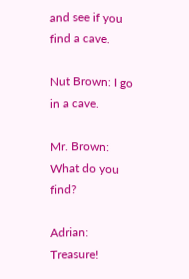and see if you find a cave.

Nut Brown: I go in a cave.

Mr. Brown: What do you find?

Adrian: Treasure!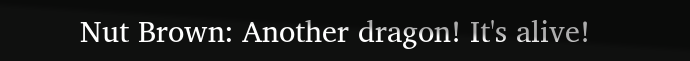Nut Brown: Another dragon! It's alive!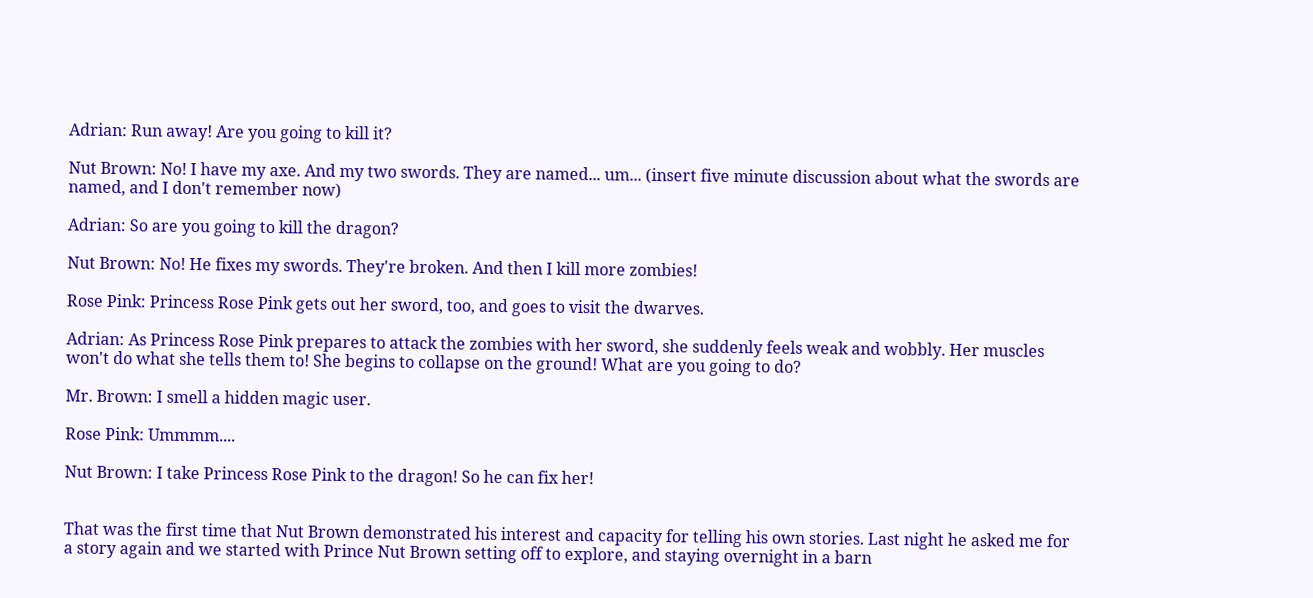Adrian: Run away! Are you going to kill it?

Nut Brown: No! I have my axe. And my two swords. They are named... um... (insert five minute discussion about what the swords are named, and I don't remember now)

Adrian: So are you going to kill the dragon?

Nut Brown: No! He fixes my swords. They're broken. And then I kill more zombies!

Rose Pink: Princess Rose Pink gets out her sword, too, and goes to visit the dwarves.

Adrian: As Princess Rose Pink prepares to attack the zombies with her sword, she suddenly feels weak and wobbly. Her muscles won't do what she tells them to! She begins to collapse on the ground! What are you going to do?

Mr. Brown: I smell a hidden magic user.

Rose Pink: Ummmm....

Nut Brown: I take Princess Rose Pink to the dragon! So he can fix her!


That was the first time that Nut Brown demonstrated his interest and capacity for telling his own stories. Last night he asked me for a story again and we started with Prince Nut Brown setting off to explore, and staying overnight in a barn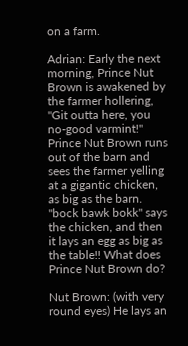on a farm.

Adrian: Early the next morning, Prince Nut Brown is awakened by the farmer hollering, "Git outta here, you no-good varmint!" Prince Nut Brown runs out of the barn and sees the farmer yelling at a gigantic chicken, as big as the barn. "bock bawk bokk" says the chicken, and then it lays an egg as big as the table!! What does Prince Nut Brown do?

Nut Brown: (with very round eyes) He lays an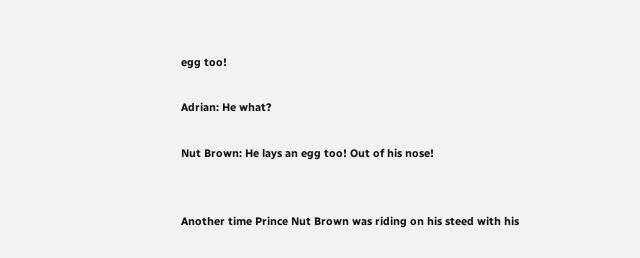egg too!

Adrian: He what?

Nut Brown: He lays an egg too! Out of his nose!


Another time Prince Nut Brown was riding on his steed with his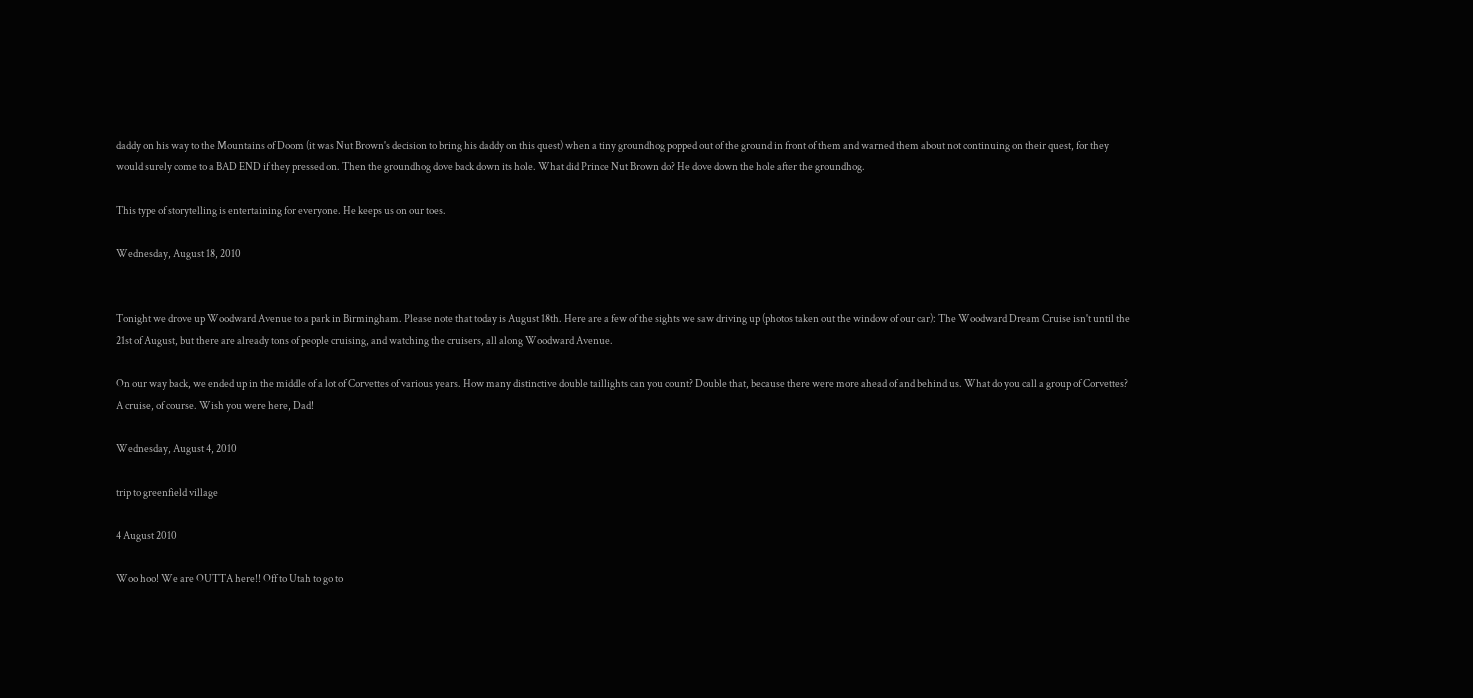daddy on his way to the Mountains of Doom (it was Nut Brown's decision to bring his daddy on this quest) when a tiny groundhog popped out of the ground in front of them and warned them about not continuing on their quest, for they would surely come to a BAD END if they pressed on. Then the groundhog dove back down its hole. What did Prince Nut Brown do? He dove down the hole after the groundhog.

This type of storytelling is entertaining for everyone. He keeps us on our toes.

Wednesday, August 18, 2010


Tonight we drove up Woodward Avenue to a park in Birmingham. Please note that today is August 18th. Here are a few of the sights we saw driving up (photos taken out the window of our car): The Woodward Dream Cruise isn't until the 21st of August, but there are already tons of people cruising, and watching the cruisers, all along Woodward Avenue.

On our way back, we ended up in the middle of a lot of Corvettes of various years. How many distinctive double taillights can you count? Double that, because there were more ahead of and behind us. What do you call a group of Corvettes? A cruise, of course. Wish you were here, Dad!

Wednesday, August 4, 2010

trip to greenfield village

4 August 2010

Woo hoo! We are OUTTA here!! Off to Utah to go to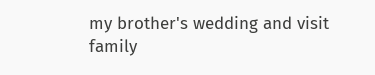my brother's wedding and visit family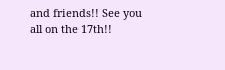and friends!! See you all on the 17th!!